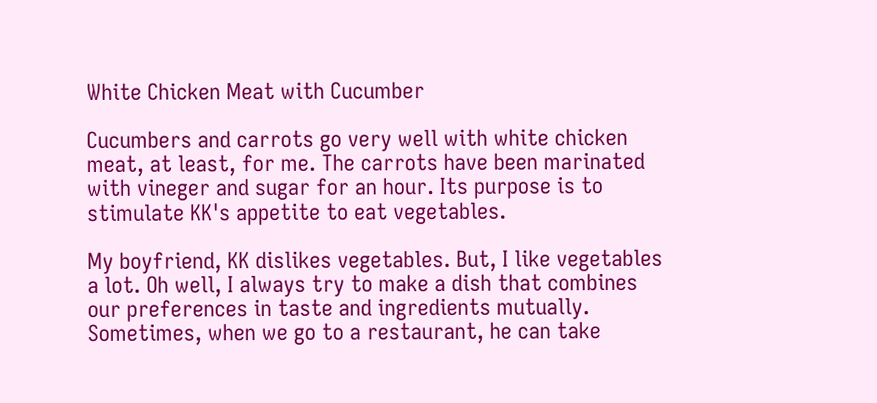White Chicken Meat with Cucumber

Cucumbers and carrots go very well with white chicken meat, at least, for me. The carrots have been marinated with vineger and sugar for an hour. Its purpose is to stimulate KK's appetite to eat vegetables.

My boyfriend, KK dislikes vegetables. But, I like vegetables a lot. Oh well, I always try to make a dish that combines our preferences in taste and ingredients mutually. Sometimes, when we go to a restaurant, he can take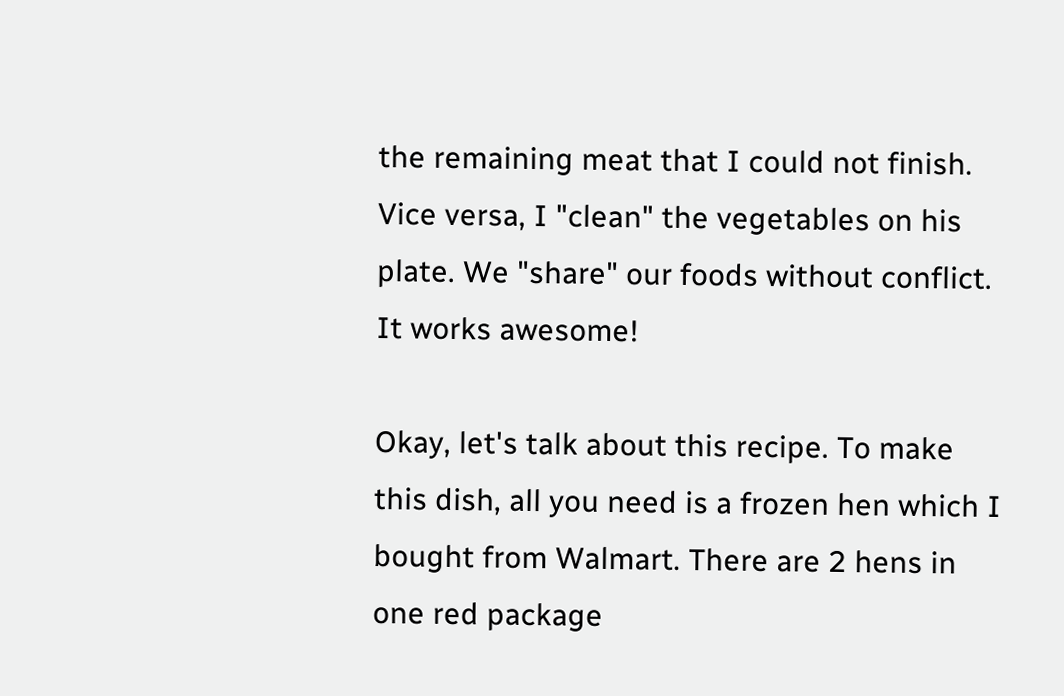the remaining meat that I could not finish. Vice versa, I "clean" the vegetables on his plate. We "share" our foods without conflict. It works awesome!

Okay, let's talk about this recipe. To make this dish, all you need is a frozen hen which I bought from Walmart. There are 2 hens in one red package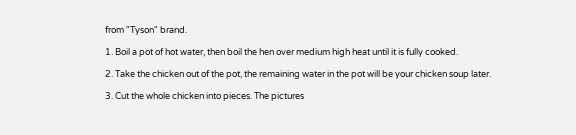from "Tyson" brand.

1. Boil a pot of hot water, then boil the hen over medium high heat until it is fully cooked.

2. Take the chicken out of the pot, the remaining water in the pot will be your chicken soup later.

3. Cut the whole chicken into pieces. The pictures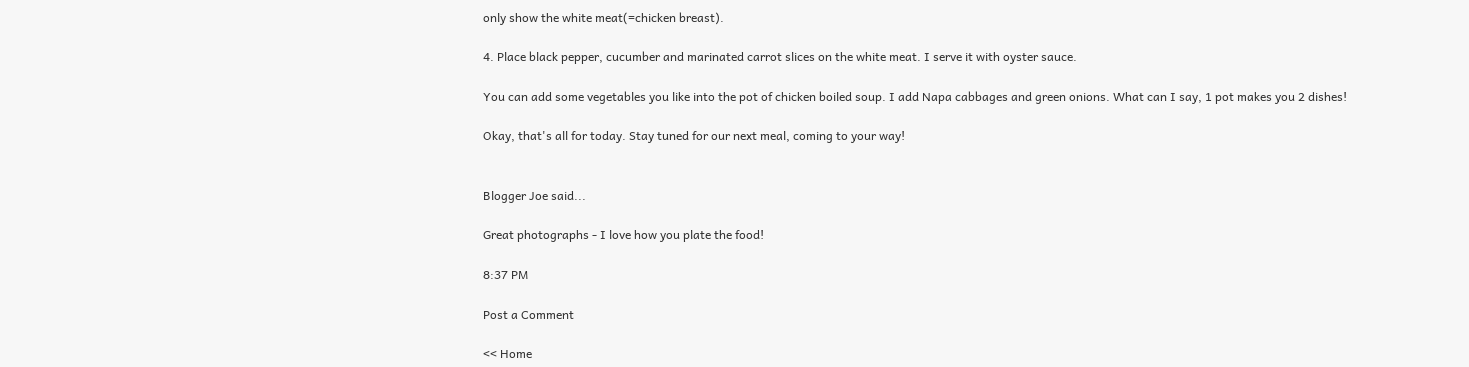only show the white meat(=chicken breast).

4. Place black pepper, cucumber and marinated carrot slices on the white meat. I serve it with oyster sauce.

You can add some vegetables you like into the pot of chicken boiled soup. I add Napa cabbages and green onions. What can I say, 1 pot makes you 2 dishes!

Okay, that's all for today. Stay tuned for our next meal, coming to your way!


Blogger Joe said...

Great photographs - I love how you plate the food!

8:37 PM

Post a Comment

<< Home